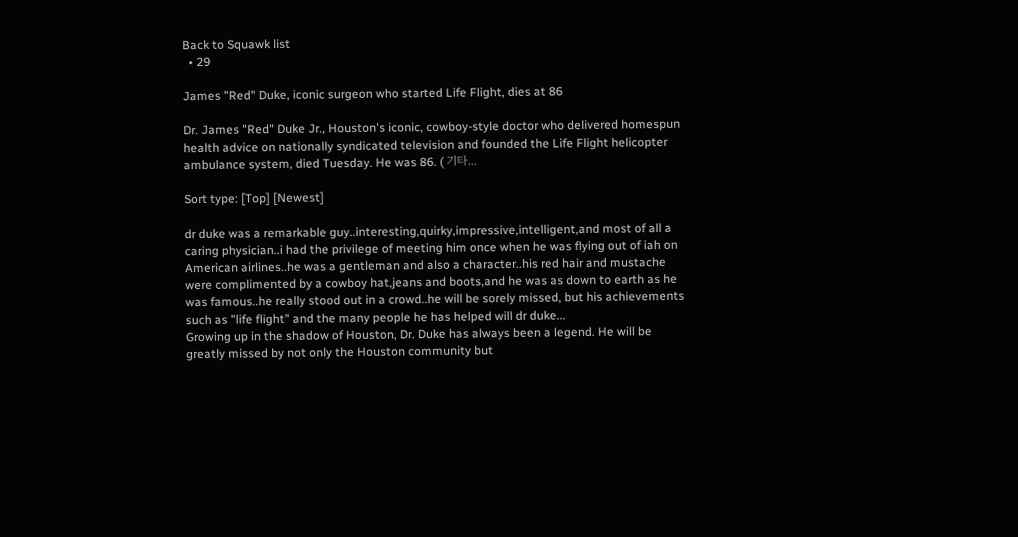Back to Squawk list
  • 29

James "Red" Duke, iconic surgeon who started Life Flight, dies at 86

Dr. James "Red" Duke Jr., Houston's iconic, cowboy-style doctor who delivered homespun health advice on nationally syndicated television and founded the Life Flight helicopter ambulance system, died Tuesday. He was 86. ( 기타...

Sort type: [Top] [Newest]

dr duke was a remarkable guy..interesting,quirky,impressive,intelligent,and most of all a caring physician..i had the privilege of meeting him once when he was flying out of iah on American airlines..he was a gentleman and also a character..his red hair and mustache were complimented by a cowboy hat,jeans and boots,and he was as down to earth as he was famous..he really stood out in a crowd..he will be sorely missed, but his achievements such as "life flight" and the many people he has helped will dr duke...
Growing up in the shadow of Houston, Dr. Duke has always been a legend. He will be greatly missed by not only the Houston community but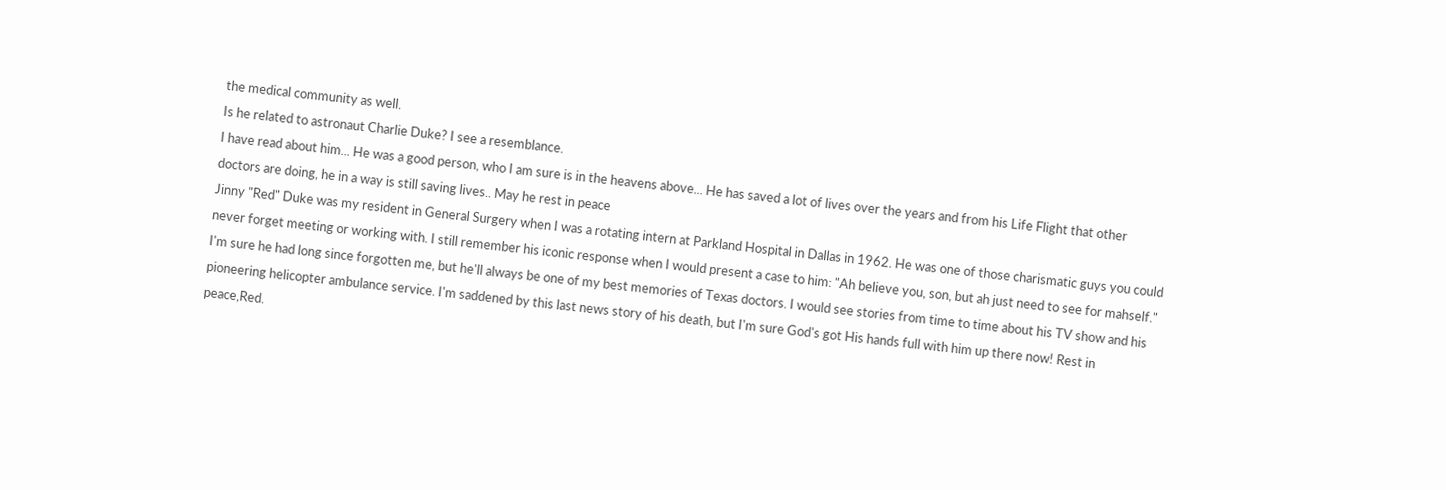the medical community as well.
Is he related to astronaut Charlie Duke? I see a resemblance.
I have read about him... He was a good person, who I am sure is in the heavens above... He has saved a lot of lives over the years and from his Life Flight that other doctors are doing, he in a way is still saving lives.. May he rest in peace
Jinny "Red" Duke was my resident in General Surgery when I was a rotating intern at Parkland Hospital in Dallas in 1962. He was one of those charismatic guys you could never forget meeting or working with. I still remember his iconic response when I would present a case to him: "Ah believe you, son, but ah just need to see for mahself." I'm sure he had long since forgotten me, but he'll always be one of my best memories of Texas doctors. I would see stories from time to time about his TV show and his pioneering helicopter ambulance service. I'm saddened by this last news story of his death, but I'm sure God's got His hands full with him up there now! Rest in peace,Red.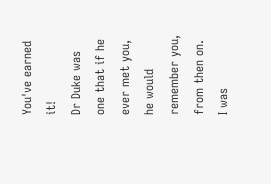You've earned it!
Dr Duke was one that if he ever met you, he would remember you, from then on. I was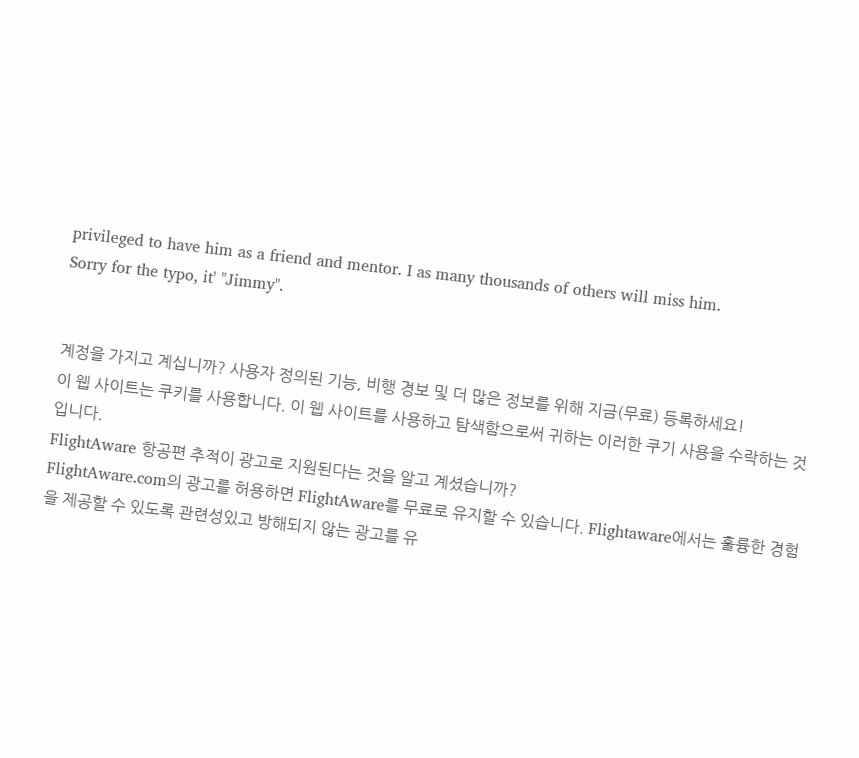privileged to have him as a friend and mentor. I as many thousands of others will miss him.
Sorry for the typo, it' "Jimmy".


계정을 가지고 계십니까? 사용자 정의된 기능, 비행 경보 및 더 많은 정보를 위해 지금(무료) 등록하세요!
이 웹 사이트는 쿠키를 사용합니다. 이 웹 사이트를 사용하고 탐색함으로써 귀하는 이러한 쿠기 사용을 수락하는 것입니다.
FlightAware 항공편 추적이 광고로 지원된다는 것을 알고 계셨습니까?
FlightAware.com의 광고를 허용하면 FlightAware를 무료로 유지할 수 있습니다. Flightaware에서는 훌륭한 경험을 제공할 수 있도록 관련성있고 방해되지 않는 광고를 유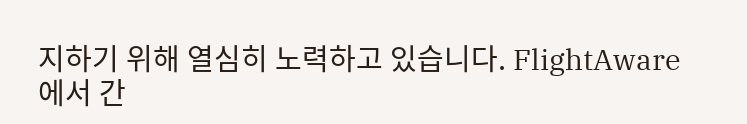지하기 위해 열심히 노력하고 있습니다. FlightAware에서 간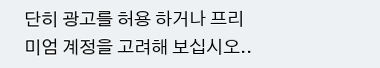단히 광고를 허용 하거나 프리미엄 계정을 고려해 보십시오..